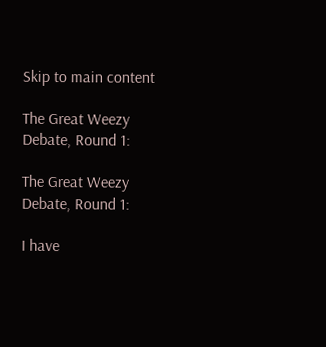Skip to main content

The Great Weezy Debate, Round 1:

The Great Weezy Debate, Round 1:

I have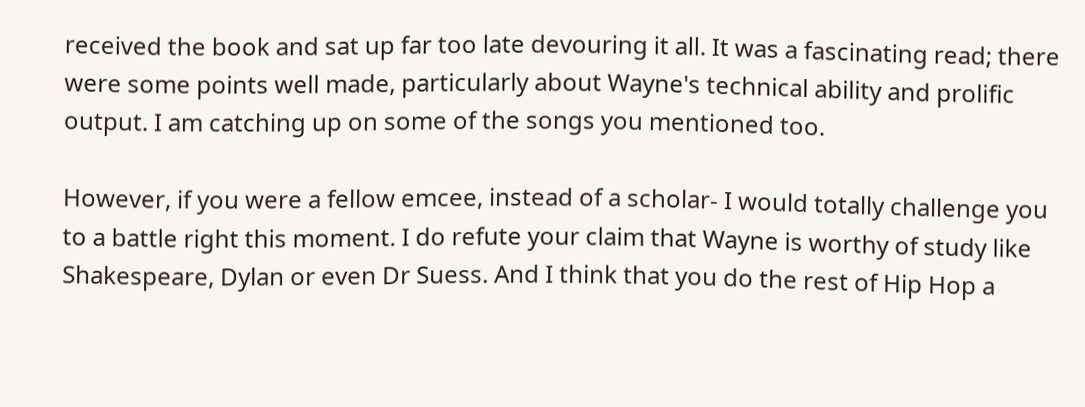received the book and sat up far too late devouring it all. It was a fascinating read; there were some points well made, particularly about Wayne's technical ability and prolific output. I am catching up on some of the songs you mentioned too.

However, if you were a fellow emcee, instead of a scholar- I would totally challenge you to a battle right this moment. I do refute your claim that Wayne is worthy of study like Shakespeare, Dylan or even Dr Suess. And I think that you do the rest of Hip Hop a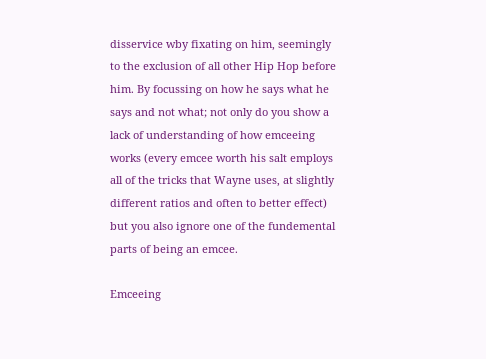disservice wby fixating on him, seemingly to the exclusion of all other Hip Hop before him. By focussing on how he says what he says and not what; not only do you show a lack of understanding of how emceeing works (every emcee worth his salt employs all of the tricks that Wayne uses, at slightly different ratios and often to better effect) but you also ignore one of the fundemental parts of being an emcee.

Emceeing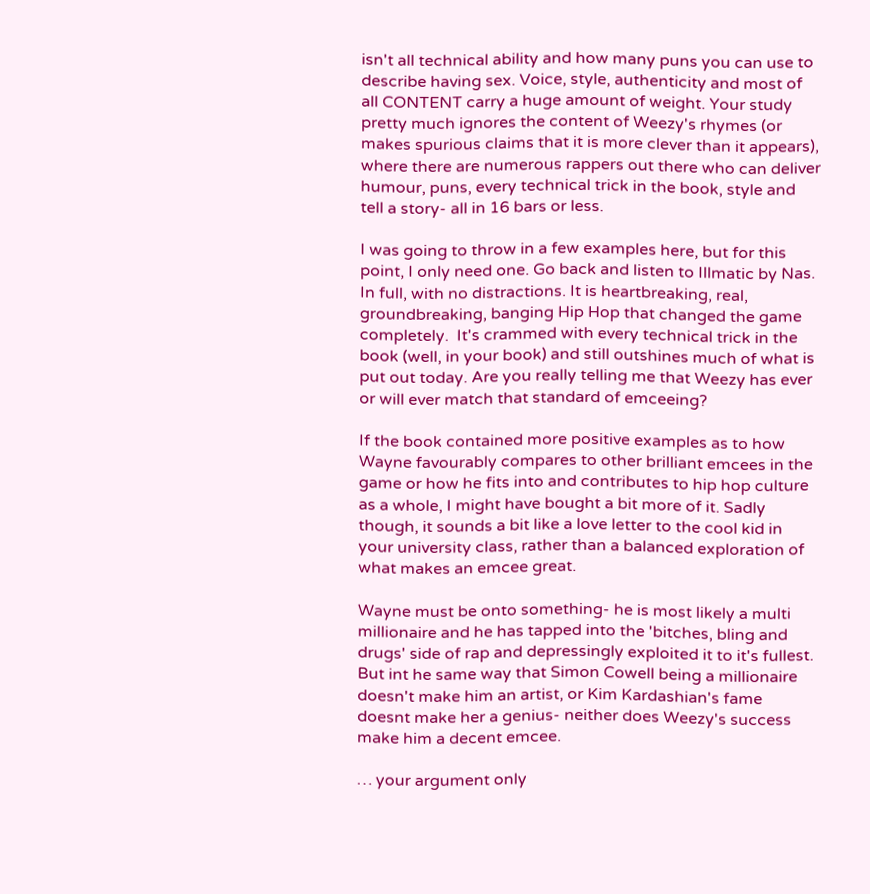isn't all technical ability and how many puns you can use to describe having sex. Voice, style, authenticity and most of all CONTENT carry a huge amount of weight. Your study pretty much ignores the content of Weezy's rhymes (or makes spurious claims that it is more clever than it appears), where there are numerous rappers out there who can deliver humour, puns, every technical trick in the book, style and tell a story- all in 16 bars or less.

I was going to throw in a few examples here, but for this point, I only need one. Go back and listen to Illmatic by Nas. In full, with no distractions. It is heartbreaking, real, groundbreaking, banging Hip Hop that changed the game completely.  It's crammed with every technical trick in the book (well, in your book) and still outshines much of what is put out today. Are you really telling me that Weezy has ever or will ever match that standard of emceeing?

If the book contained more positive examples as to how Wayne favourably compares to other brilliant emcees in the game or how he fits into and contributes to hip hop culture as a whole, I might have bought a bit more of it. Sadly though, it sounds a bit like a love letter to the cool kid in your university class, rather than a balanced exploration of what makes an emcee great.

Wayne must be onto something- he is most likely a multi millionaire and he has tapped into the 'bitches, bling and drugs' side of rap and depressingly exploited it to it's fullest. But int he same way that Simon Cowell being a millionaire doesn't make him an artist, or Kim Kardashian's fame doesnt make her a genius- neither does Weezy's success make him a decent emcee.

… your argument only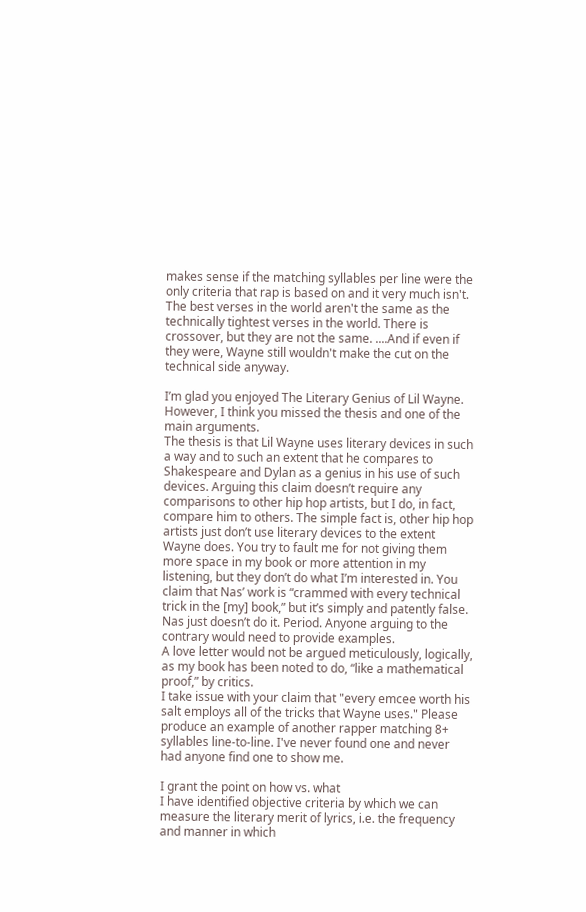makes sense if the matching syllables per line were the only criteria that rap is based on and it very much isn't. The best verses in the world aren't the same as the technically tightest verses in the world. There is crossover, but they are not the same. ....And if even if they were, Wayne still wouldn't make the cut on the technical side anyway.

I’m glad you enjoyed The Literary Genius of Lil Wayne. However, I think you missed the thesis and one of the main arguments.
The thesis is that Lil Wayne uses literary devices in such a way and to such an extent that he compares to Shakespeare and Dylan as a genius in his use of such devices. Arguing this claim doesn’t require any comparisons to other hip hop artists, but I do, in fact, compare him to others. The simple fact is, other hip hop artists just don’t use literary devices to the extent Wayne does. You try to fault me for not giving them more space in my book or more attention in my listening, but they don’t do what I’m interested in. You claim that Nas’ work is “crammed with every technical trick in the [my] book,” but it’s simply and patently false. Nas just doesn’t do it. Period. Anyone arguing to the contrary would need to provide examples.
A love letter would not be argued meticulously, logically, as my book has been noted to do, “like a mathematical proof,” by critics.
I take issue with your claim that "every emcee worth his salt employs all of the tricks that Wayne uses." Please produce an example of another rapper matching 8+ syllables line-to-line. I've never found one and never had anyone find one to show me.

I grant the point on how vs. what
I have identified objective criteria by which we can measure the literary merit of lyrics, i.e. the frequency and manner in which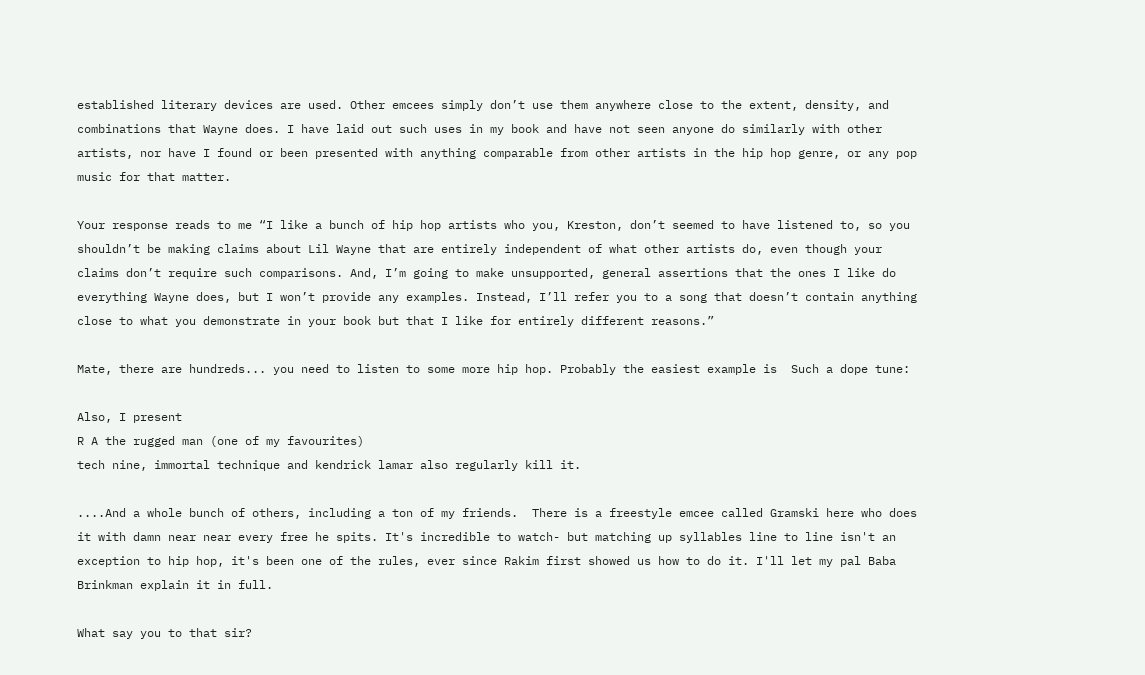established literary devices are used. Other emcees simply don’t use them anywhere close to the extent, density, and combinations that Wayne does. I have laid out such uses in my book and have not seen anyone do similarly with other artists, nor have I found or been presented with anything comparable from other artists in the hip hop genre, or any pop music for that matter.

Your response reads to me “I like a bunch of hip hop artists who you, Kreston, don’t seemed to have listened to, so you shouldn’t be making claims about Lil Wayne that are entirely independent of what other artists do, even though your claims don’t require such comparisons. And, I’m going to make unsupported, general assertions that the ones I like do everything Wayne does, but I won’t provide any examples. Instead, I’ll refer you to a song that doesn’t contain anything close to what you demonstrate in your book but that I like for entirely different reasons.”

Mate, there are hundreds... you need to listen to some more hip hop. Probably the easiest example is  Such a dope tune:

Also, I present
R A the rugged man (one of my favourites)
tech nine, immortal technique and kendrick lamar also regularly kill it.

....And a whole bunch of others, including a ton of my friends.  There is a freestyle emcee called Gramski here who does it with damn near near every free he spits. It's incredible to watch- but matching up syllables line to line isn't an exception to hip hop, it's been one of the rules, ever since Rakim first showed us how to do it. I'll let my pal Baba Brinkman explain it in full.

What say you to that sir?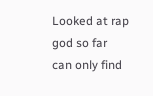Looked at rap god so far can only find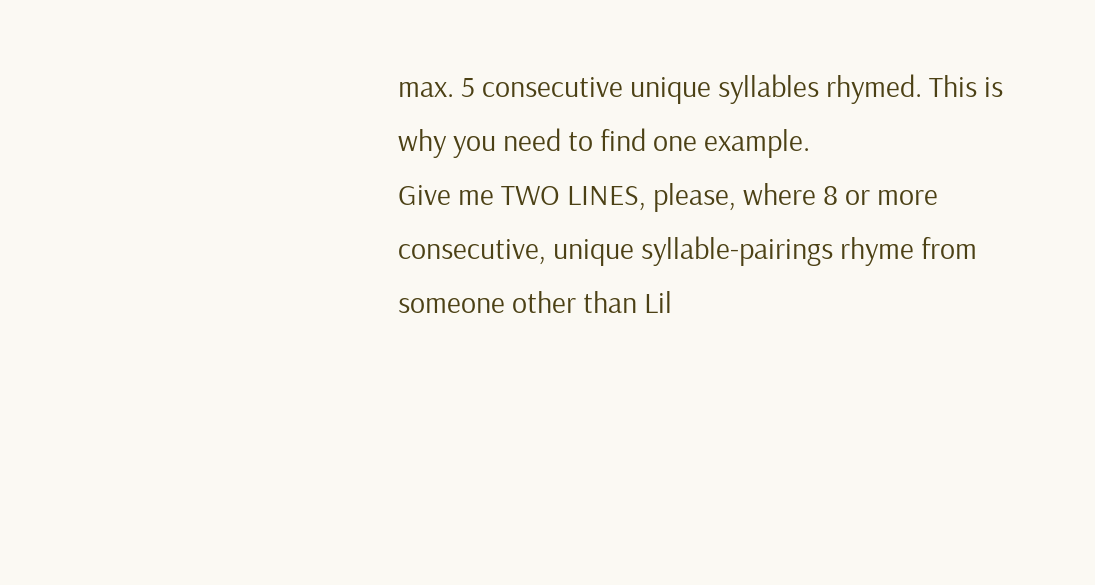max. 5 consecutive unique syllables rhymed. This is why you need to find one example.
Give me TWO LINES, please, where 8 or more consecutive, unique syllable-pairings rhyme from someone other than Lil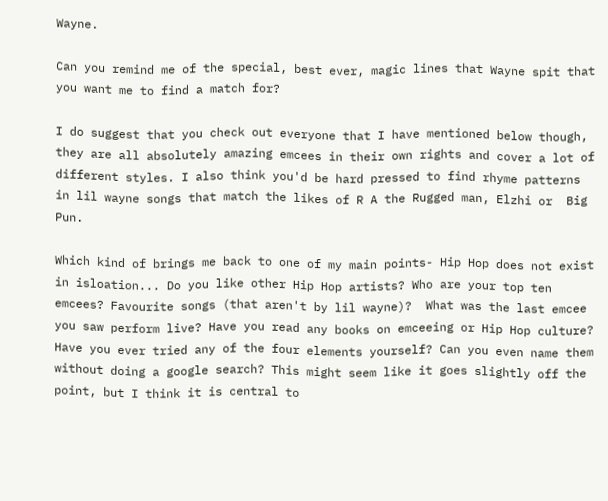Wayne.

Can you remind me of the special, best ever, magic lines that Wayne spit that you want me to find a match for?

I do suggest that you check out everyone that I have mentioned below though, they are all absolutely amazing emcees in their own rights and cover a lot of different styles. I also think you'd be hard pressed to find rhyme patterns in lil wayne songs that match the likes of R A the Rugged man, Elzhi or  Big Pun.

Which kind of brings me back to one of my main points- Hip Hop does not exist in isloation... Do you like other Hip Hop artists? Who are your top ten emcees? Favourite songs (that aren't by lil wayne)?  What was the last emcee you saw perform live? Have you read any books on emceeing or Hip Hop culture? Have you ever tried any of the four elements yourself? Can you even name them without doing a google search? This might seem like it goes slightly off the point, but I think it is central to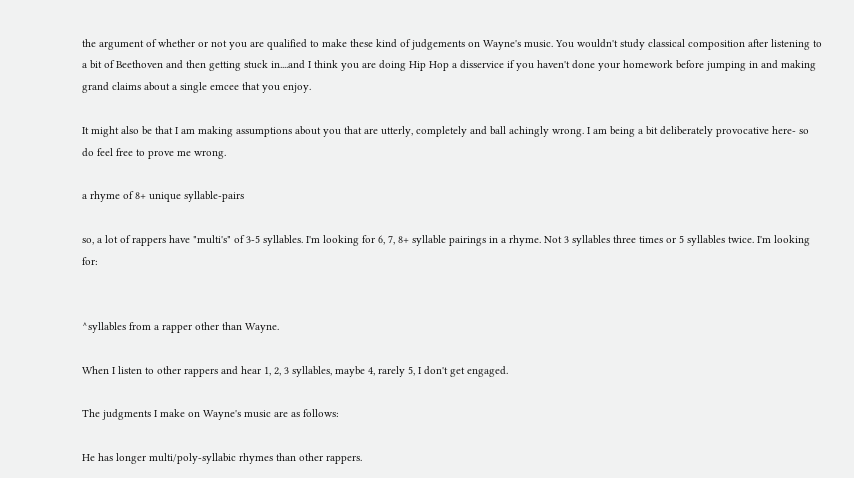the argument of whether or not you are qualified to make these kind of judgements on Wayne's music. You wouldn't study classical composition after listening to a bit of Beethoven and then getting stuck in....and I think you are doing Hip Hop a disservice if you haven't done your homework before jumping in and making grand claims about a single emcee that you enjoy.

It might also be that I am making assumptions about you that are utterly, completely and ball achingly wrong. I am being a bit deliberately provocative here- so do feel free to prove me wrong.

a rhyme of 8+ unique syllable-pairs

so, a lot of rappers have "multi's" of 3-5 syllables. I'm looking for 6, 7, 8+ syllable pairings in a rhyme. Not 3 syllables three times or 5 syllables twice. I'm looking for:


^syllables from a rapper other than Wayne.

When I listen to other rappers and hear 1, 2, 3 syllables, maybe 4, rarely 5, I don't get engaged.

The judgments I make on Wayne's music are as follows:

He has longer multi/poly-syllabic rhymes than other rappers.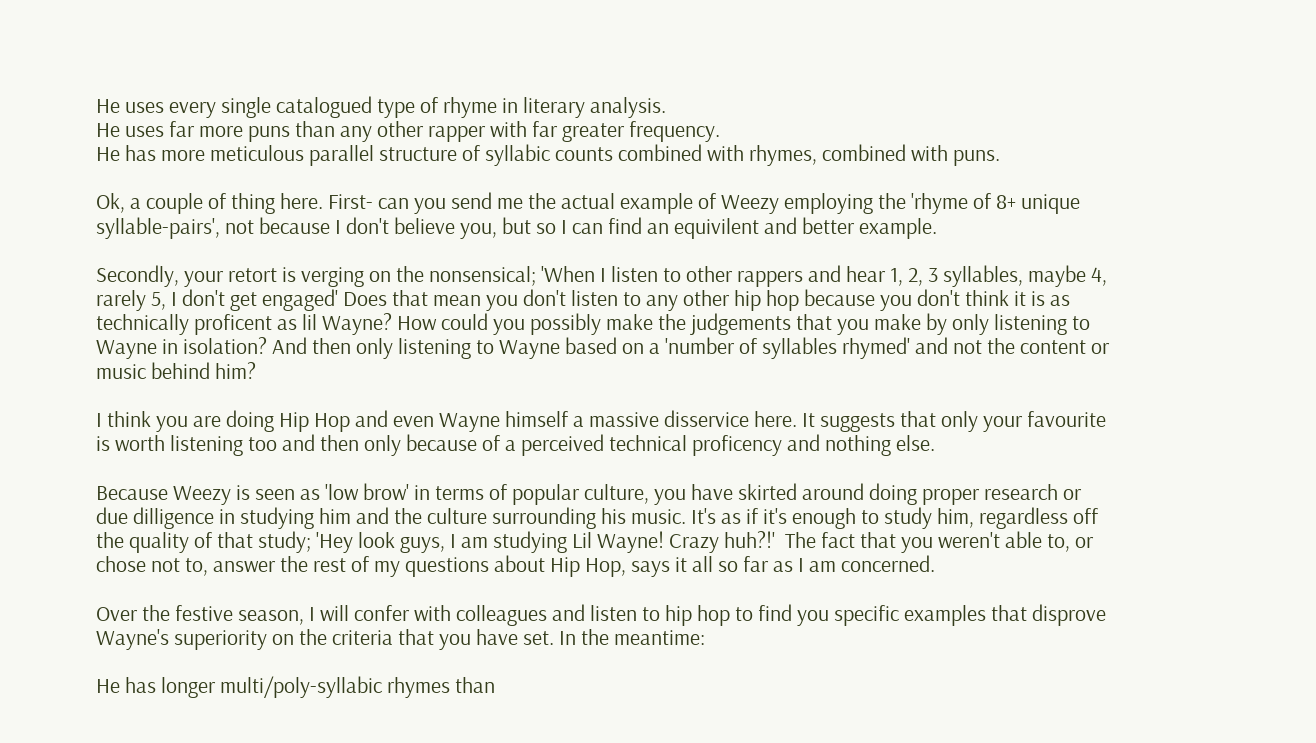He uses every single catalogued type of rhyme in literary analysis.
He uses far more puns than any other rapper with far greater frequency.
He has more meticulous parallel structure of syllabic counts combined with rhymes, combined with puns.

Ok, a couple of thing here. First- can you send me the actual example of Weezy employing the 'rhyme of 8+ unique syllable-pairs', not because I don't believe you, but so I can find an equivilent and better example.

Secondly, your retort is verging on the nonsensical; 'When I listen to other rappers and hear 1, 2, 3 syllables, maybe 4, rarely 5, I don't get engaged' Does that mean you don't listen to any other hip hop because you don't think it is as technically proficent as lil Wayne? How could you possibly make the judgements that you make by only listening to Wayne in isolation? And then only listening to Wayne based on a 'number of syllables rhymed' and not the content or music behind him?

I think you are doing Hip Hop and even Wayne himself a massive disservice here. It suggests that only your favourite is worth listening too and then only because of a perceived technical proficency and nothing else.

Because Weezy is seen as 'low brow' in terms of popular culture, you have skirted around doing proper research or due dilligence in studying him and the culture surrounding his music. It's as if it's enough to study him, regardless off the quality of that study; 'Hey look guys, I am studying Lil Wayne! Crazy huh?!'  The fact that you weren't able to, or chose not to, answer the rest of my questions about Hip Hop, says it all so far as I am concerned.

Over the festive season, I will confer with colleagues and listen to hip hop to find you specific examples that disprove Wayne's superiority on the criteria that you have set. In the meantime:

He has longer multi/poly-syllabic rhymes than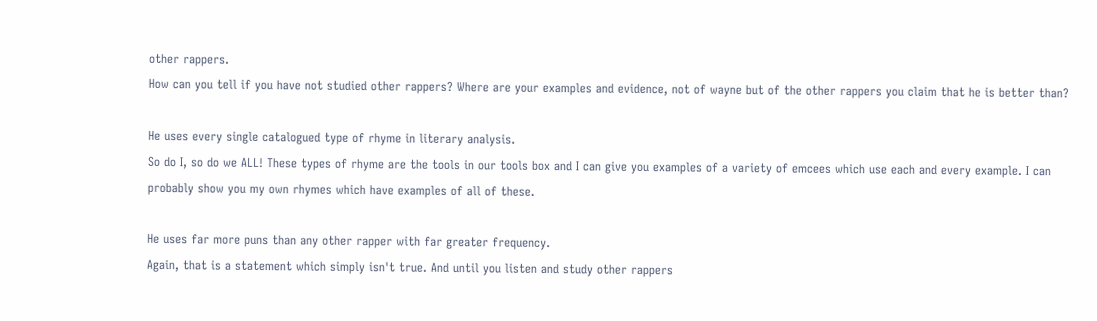other rappers.
How can you tell if you have not studied other rappers? Where are your examples and evidence, not of wayne but of the other rappers you claim that he is better than?

He uses every single catalogued type of rhyme in literary analysis.
So do I, so do we ALL! These types of rhyme are the tools in our tools box and I can give you examples of a variety of emcees which use each and every example. I can probably show you my own rhymes which have examples of all of these.

He uses far more puns than any other rapper with far greater frequency.
Again, that is a statement which simply isn't true. And until you listen and study other rappers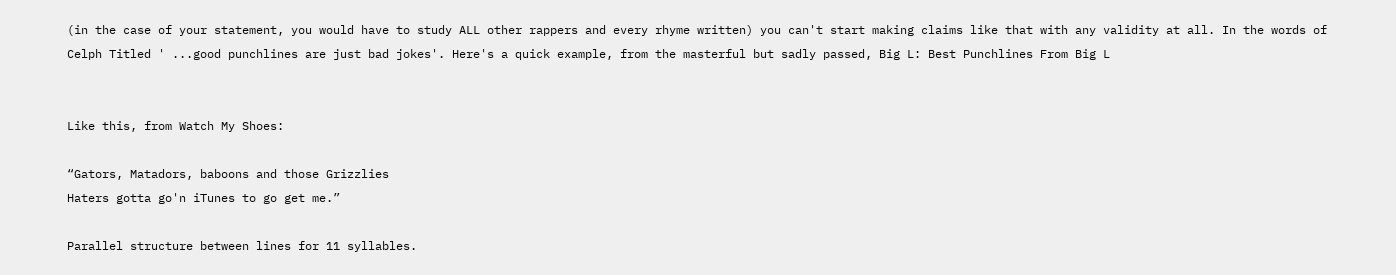(in the case of your statement, you would have to study ALL other rappers and every rhyme written) you can't start making claims like that with any validity at all. In the words of Celph Titled ' ...good punchlines are just bad jokes'. Here's a quick example, from the masterful but sadly passed, Big L: Best Punchlines From Big L


Like this, from Watch My Shoes:

“Gators, Matadors, baboons and those Grizzlies
Haters gotta go'n iTunes to go get me.”

Parallel structure between lines for 11 syllables.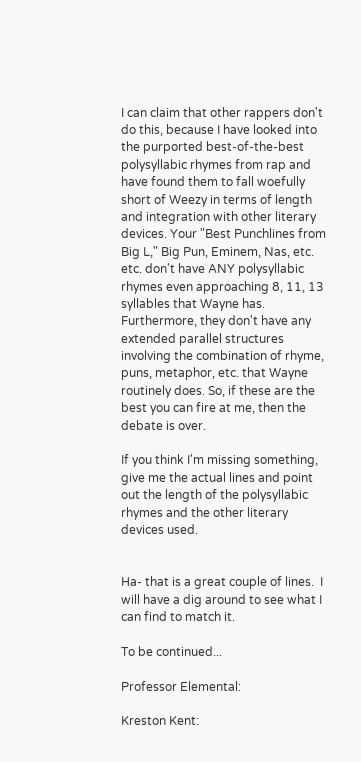I can claim that other rappers don't do this, because I have looked into the purported best-of-the-best polysyllabic rhymes from rap and have found them to fall woefully short of Weezy in terms of length and integration with other literary devices. Your "Best Punchlines from Big L," Big Pun, Eminem, Nas, etc. etc. don't have ANY polysyllabic rhymes even approaching 8, 11, 13 syllables that Wayne has. Furthermore, they don't have any extended parallel structures involving the combination of rhyme, puns, metaphor, etc. that Wayne routinely does. So, if these are the best you can fire at me, then the debate is over.

If you think I'm missing something, give me the actual lines and point out the length of the polysyllabic rhymes and the other literary devices used.


Ha- that is a great couple of lines.  I will have a dig around to see what I can find to match it.

To be continued...

Professor Elemental:

Kreston Kent: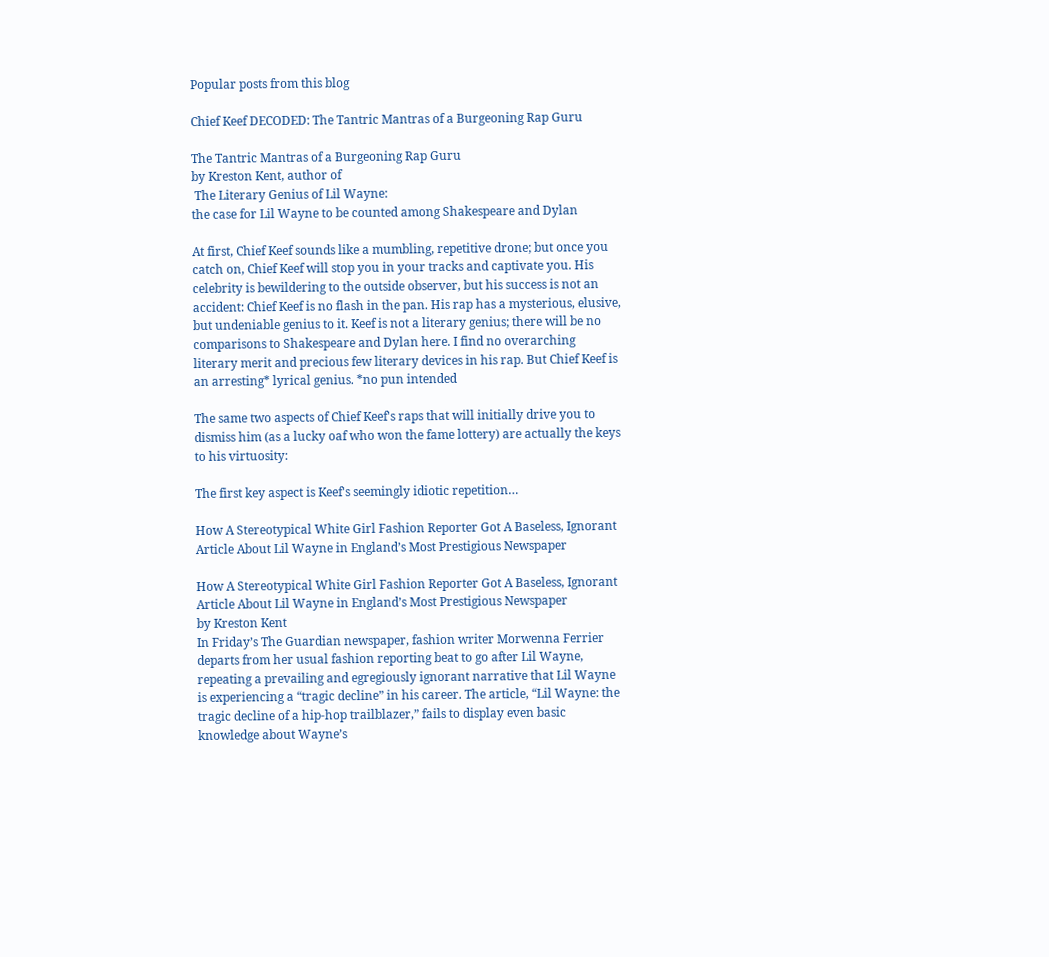Popular posts from this blog

Chief Keef DECODED: The Tantric Mantras of a Burgeoning Rap Guru

The Tantric Mantras of a Burgeoning Rap Guru
by Kreston Kent, author of
 The Literary Genius of Lil Wayne:
the case for Lil Wayne to be counted among Shakespeare and Dylan

At first, Chief Keef sounds like a mumbling, repetitive drone; but once you catch on, Chief Keef will stop you in your tracks and captivate you. His celebrity is bewildering to the outside observer, but his success is not an accident: Chief Keef is no flash in the pan. His rap has a mysterious, elusive, but undeniable genius to it. Keef is not a literary genius; there will be no comparisons to Shakespeare and Dylan here. I find no overarching literary merit and precious few literary devices in his rap. But Chief Keef is an arresting* lyrical genius. *no pun intended

The same two aspects of Chief Keef's raps that will initially drive you to dismiss him (as a lucky oaf who won the fame lottery) are actually the keys to his virtuosity:

The first key aspect is Keef's seemingly idiotic repetition…

How A Stereotypical White Girl Fashion Reporter Got A Baseless, Ignorant Article About Lil Wayne in England’s Most Prestigious Newspaper

How A Stereotypical White Girl Fashion Reporter Got A Baseless, Ignorant Article About Lil Wayne in England’s Most Prestigious Newspaper
by Kreston Kent
In Friday’s The Guardian newspaper, fashion writer Morwenna Ferrier departs from her usual fashion reporting beat to go after Lil Wayne, repeating a prevailing and egregiously ignorant narrative that Lil Wayne is experiencing a “tragic decline” in his career. The article, “Lil Wayne: the tragic decline of a hip-hop trailblazer,” fails to display even basic knowledge about Wayne’s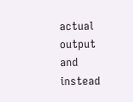actual output and instead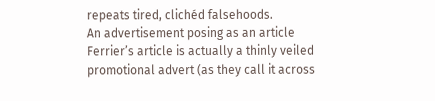repeats tired, clichéd falsehoods.
An advertisement posing as an article
Ferrier’s article is actually a thinly veiled promotional advert (as they call it across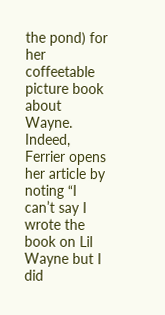the pond) for her coffeetable picture book about Wayne. Indeed, Ferrier opens her article by noting “I can’t say I wrote the book on Lil Wayne but I did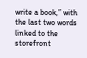write a book,” with the last two words linked to the storefront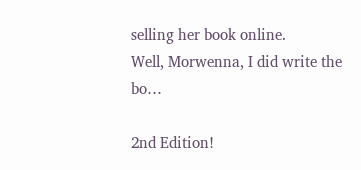selling her book online.
Well, Morwenna, I did write the bo…

2nd Edition!